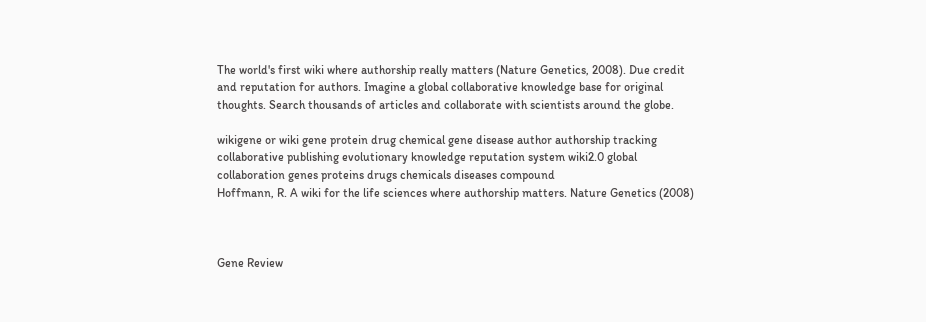The world's first wiki where authorship really matters (Nature Genetics, 2008). Due credit and reputation for authors. Imagine a global collaborative knowledge base for original thoughts. Search thousands of articles and collaborate with scientists around the globe.

wikigene or wiki gene protein drug chemical gene disease author authorship tracking collaborative publishing evolutionary knowledge reputation system wiki2.0 global collaboration genes proteins drugs chemicals diseases compound
Hoffmann, R. A wiki for the life sciences where authorship matters. Nature Genetics (2008)



Gene Review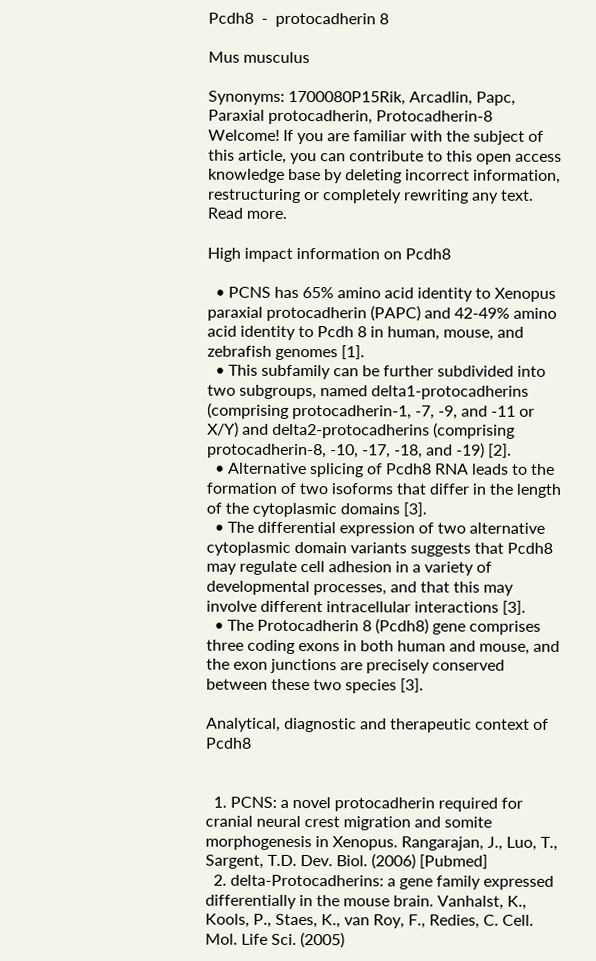Pcdh8  -  protocadherin 8

Mus musculus

Synonyms: 1700080P15Rik, Arcadlin, Papc, Paraxial protocadherin, Protocadherin-8
Welcome! If you are familiar with the subject of this article, you can contribute to this open access knowledge base by deleting incorrect information, restructuring or completely rewriting any text. Read more.

High impact information on Pcdh8

  • PCNS has 65% amino acid identity to Xenopus paraxial protocadherin (PAPC) and 42-49% amino acid identity to Pcdh 8 in human, mouse, and zebrafish genomes [1].
  • This subfamily can be further subdivided into two subgroups, named delta1-protocadherins (comprising protocadherin-1, -7, -9, and -11 or X/Y) and delta2-protocadherins (comprising protocadherin-8, -10, -17, -18, and -19) [2].
  • Alternative splicing of Pcdh8 RNA leads to the formation of two isoforms that differ in the length of the cytoplasmic domains [3].
  • The differential expression of two alternative cytoplasmic domain variants suggests that Pcdh8 may regulate cell adhesion in a variety of developmental processes, and that this may involve different intracellular interactions [3].
  • The Protocadherin 8 (Pcdh8) gene comprises three coding exons in both human and mouse, and the exon junctions are precisely conserved between these two species [3].

Analytical, diagnostic and therapeutic context of Pcdh8


  1. PCNS: a novel protocadherin required for cranial neural crest migration and somite morphogenesis in Xenopus. Rangarajan, J., Luo, T., Sargent, T.D. Dev. Biol. (2006) [Pubmed]
  2. delta-Protocadherins: a gene family expressed differentially in the mouse brain. Vanhalst, K., Kools, P., Staes, K., van Roy, F., Redies, C. Cell. Mol. Life Sci. (2005)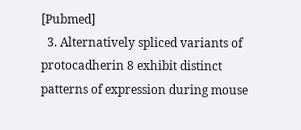[Pubmed]
  3. Alternatively spliced variants of protocadherin 8 exhibit distinct patterns of expression during mouse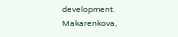development. Makarenkova,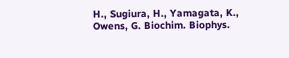H., Sugiura, H., Yamagata, K., Owens, G. Biochim. Biophys.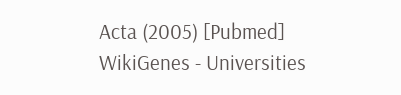Acta (2005) [Pubmed]
WikiGenes - Universities